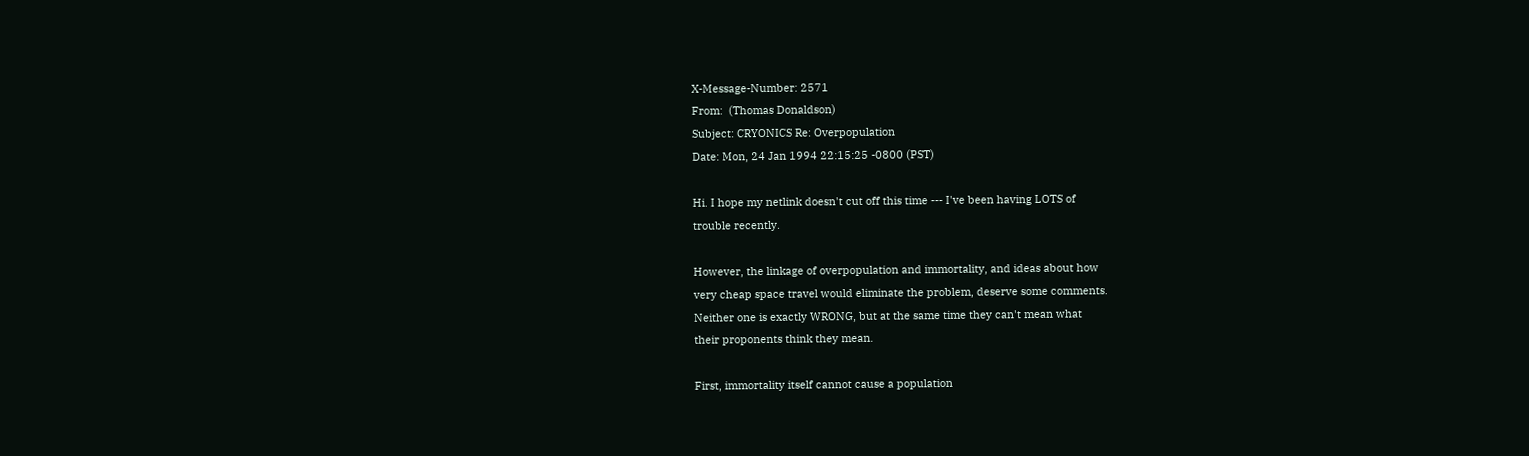X-Message-Number: 2571
From:  (Thomas Donaldson)
Subject: CRYONICS Re: Overpopulation
Date: Mon, 24 Jan 1994 22:15:25 -0800 (PST)

Hi. I hope my netlink doesn't cut off this time --- I've been having LOTS of
trouble recently.

However, the linkage of overpopulation and immortality, and ideas about how
very cheap space travel would eliminate the problem, deserve some comments.
Neither one is exactly WRONG, but at the same time they can't mean what
their proponents think they mean.

First, immortality itself cannot cause a population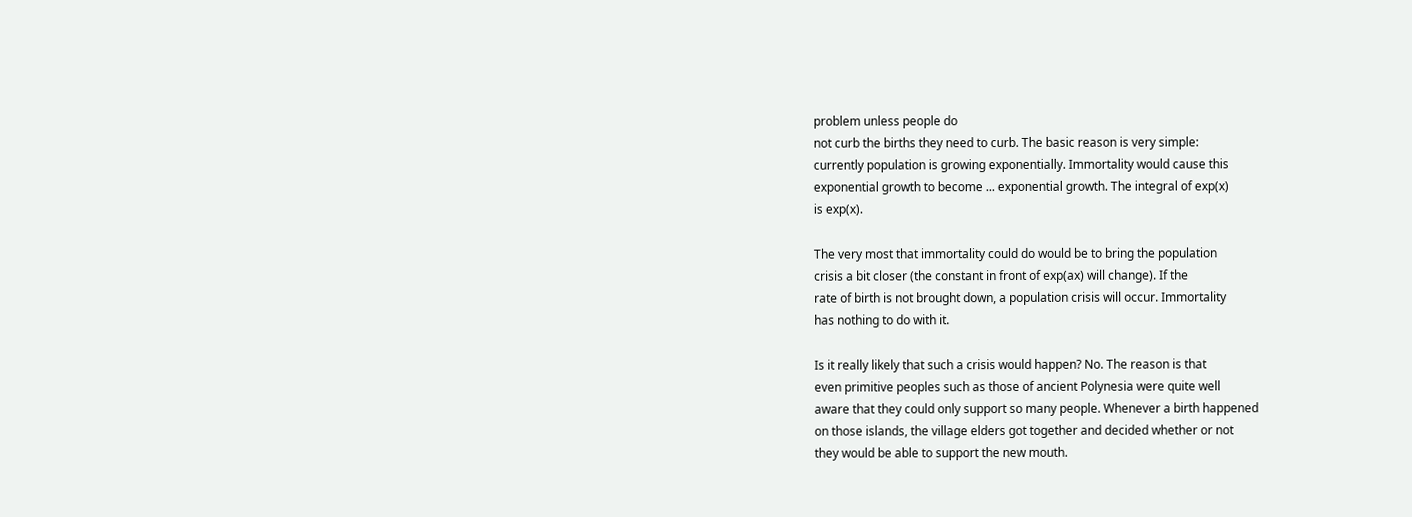problem unless people do
not curb the births they need to curb. The basic reason is very simple:
currently population is growing exponentially. Immortality would cause this
exponential growth to become ... exponential growth. The integral of exp(x)
is exp(x).

The very most that immortality could do would be to bring the population
crisis a bit closer (the constant in front of exp(ax) will change). If the
rate of birth is not brought down, a population crisis will occur. Immortality
has nothing to do with it.

Is it really likely that such a crisis would happen? No. The reason is that
even primitive peoples such as those of ancient Polynesia were quite well
aware that they could only support so many people. Whenever a birth happened
on those islands, the village elders got together and decided whether or not
they would be able to support the new mouth.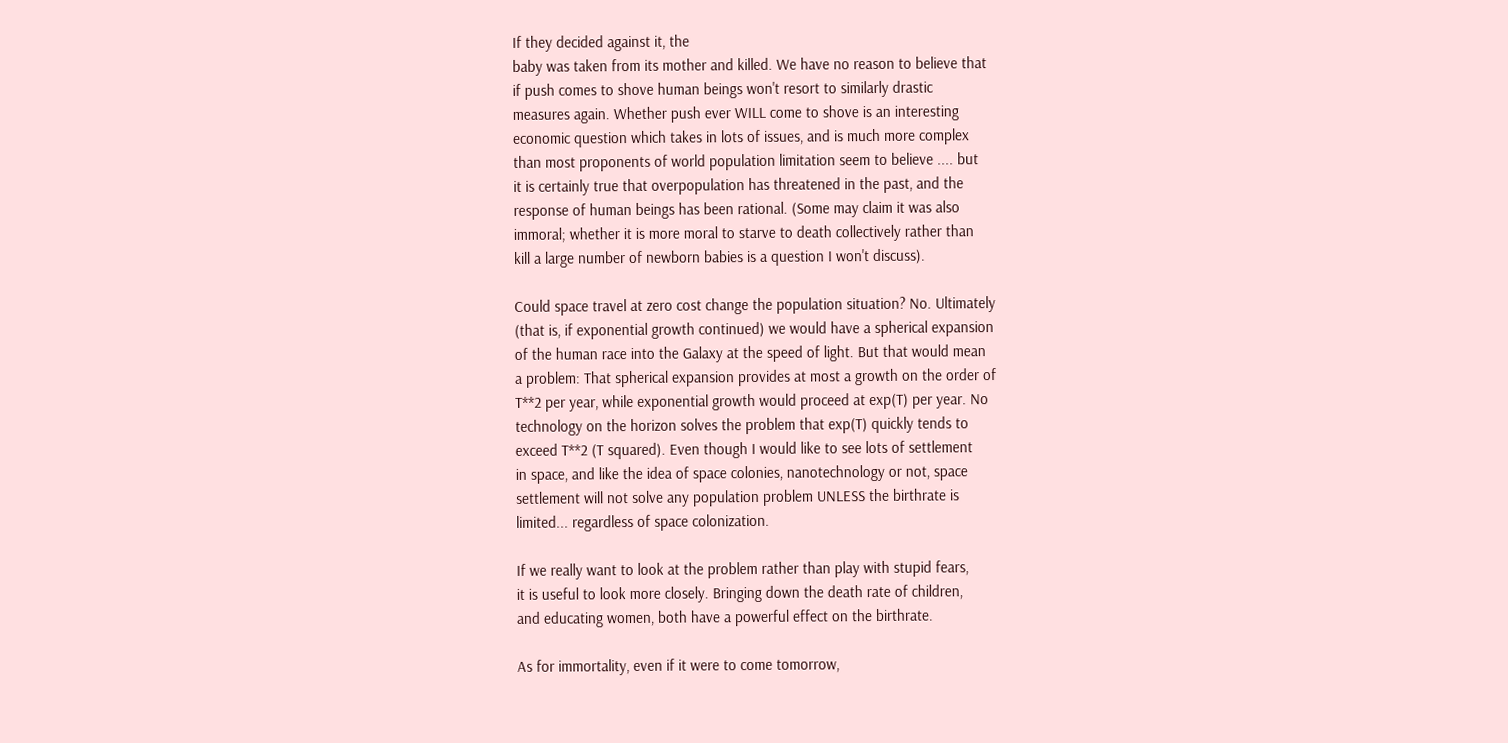If they decided against it, the
baby was taken from its mother and killed. We have no reason to believe that
if push comes to shove human beings won't resort to similarly drastic
measures again. Whether push ever WILL come to shove is an interesting
economic question which takes in lots of issues, and is much more complex
than most proponents of world population limitation seem to believe .... but
it is certainly true that overpopulation has threatened in the past, and the
response of human beings has been rational. (Some may claim it was also
immoral; whether it is more moral to starve to death collectively rather than
kill a large number of newborn babies is a question I won't discuss).

Could space travel at zero cost change the population situation? No. Ultimately
(that is, if exponential growth continued) we would have a spherical expansion
of the human race into the Galaxy at the speed of light. But that would mean
a problem: That spherical expansion provides at most a growth on the order of
T**2 per year, while exponential growth would proceed at exp(T) per year. No
technology on the horizon solves the problem that exp(T) quickly tends to
exceed T**2 (T squared). Even though I would like to see lots of settlement
in space, and like the idea of space colonies, nanotechnology or not, space
settlement will not solve any population problem UNLESS the birthrate is
limited... regardless of space colonization.

If we really want to look at the problem rather than play with stupid fears,
it is useful to look more closely. Bringing down the death rate of children,
and educating women, both have a powerful effect on the birthrate.

As for immortality, even if it were to come tomorrow,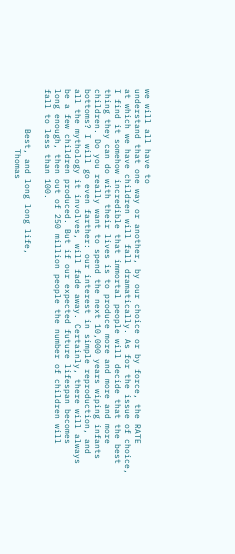we will all have to
understand that one way or another, by our choice or by force, the RATE
at which we have children will fall dramatically. As for the issue of choice,
I find it somehow incredible that immortal people will decide that the best
thing they can do with their lives is to produce more and more and more
children. Do you really want to spend the next 10,000 years wiping infants
bottoms? I will go even farther: our interest in simple reproduction, and
all the mythology it involves, will fade away. Certainly, there will always
be a few children produced. But if our expected future lifespan becomes
long enough, then out of 250 million people the number of children will
fall to less than 100.

        Best, and long long life,
            Thomas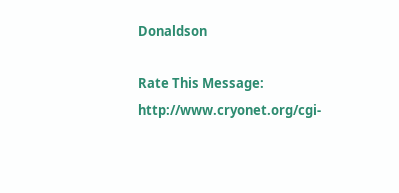Donaldson

Rate This Message: http://www.cryonet.org/cgi-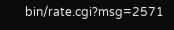bin/rate.cgi?msg=2571